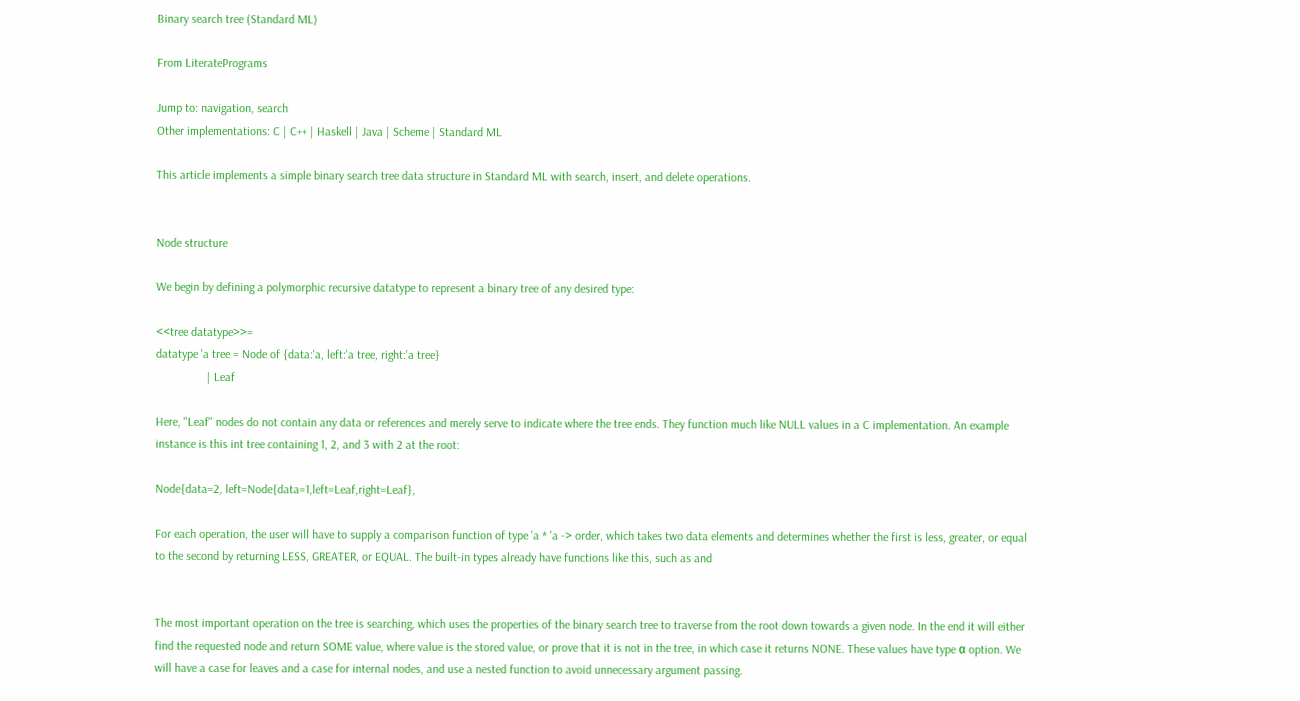Binary search tree (Standard ML)

From LiteratePrograms

Jump to: navigation, search
Other implementations: C | C++ | Haskell | Java | Scheme | Standard ML

This article implements a simple binary search tree data structure in Standard ML with search, insert, and delete operations.


Node structure

We begin by defining a polymorphic recursive datatype to represent a binary tree of any desired type:

<<tree datatype>>=
datatype 'a tree = Node of {data:'a, left:'a tree, right:'a tree}
                 | Leaf

Here, "Leaf" nodes do not contain any data or references and merely serve to indicate where the tree ends. They function much like NULL values in a C implementation. An example instance is this int tree containing 1, 2, and 3 with 2 at the root:

Node{data=2, left=Node{data=1,left=Leaf,right=Leaf},

For each operation, the user will have to supply a comparison function of type 'a * 'a -> order, which takes two data elements and determines whether the first is less, greater, or equal to the second by returning LESS, GREATER, or EQUAL. The built-in types already have functions like this, such as and


The most important operation on the tree is searching, which uses the properties of the binary search tree to traverse from the root down towards a given node. In the end it will either find the requested node and return SOME value, where value is the stored value, or prove that it is not in the tree, in which case it returns NONE. These values have type α option. We will have a case for leaves and a case for internal nodes, and use a nested function to avoid unnecessary argument passing.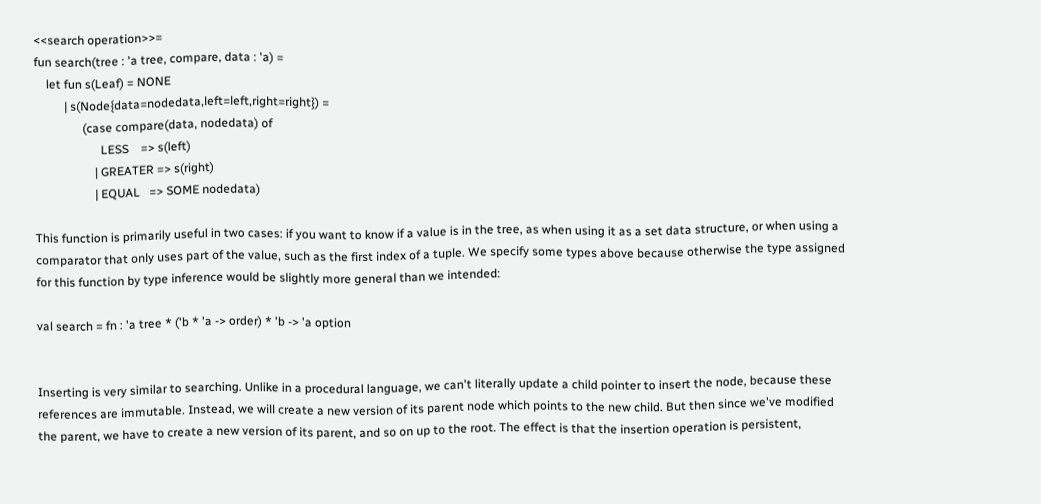<<search operation>>=
fun search(tree : 'a tree, compare, data : 'a) =
    let fun s(Leaf) = NONE
          | s(Node{data=nodedata,left=left,right=right}) =
                (case compare(data, nodedata) of
                      LESS    => s(left)
                    | GREATER => s(right)
                    | EQUAL   => SOME nodedata)

This function is primarily useful in two cases: if you want to know if a value is in the tree, as when using it as a set data structure, or when using a comparator that only uses part of the value, such as the first index of a tuple. We specify some types above because otherwise the type assigned for this function by type inference would be slightly more general than we intended:

val search = fn : 'a tree * ('b * 'a -> order) * 'b -> 'a option


Inserting is very similar to searching. Unlike in a procedural language, we can't literally update a child pointer to insert the node, because these references are immutable. Instead, we will create a new version of its parent node which points to the new child. But then since we've modified the parent, we have to create a new version of its parent, and so on up to the root. The effect is that the insertion operation is persistent,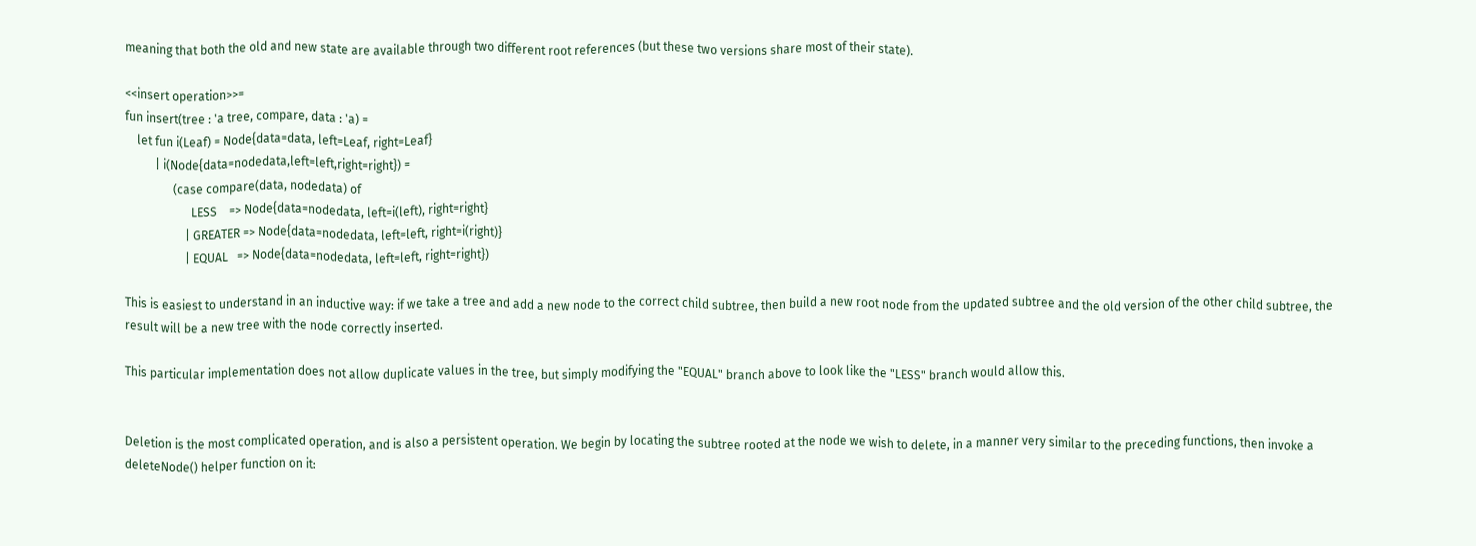meaning that both the old and new state are available through two different root references (but these two versions share most of their state).

<<insert operation>>=
fun insert(tree : 'a tree, compare, data : 'a) =
    let fun i(Leaf) = Node{data=data, left=Leaf, right=Leaf}
          | i(Node{data=nodedata,left=left,right=right}) =
                (case compare(data, nodedata) of
                      LESS    => Node{data=nodedata, left=i(left), right=right}
                    | GREATER => Node{data=nodedata, left=left, right=i(right)}
                    | EQUAL   => Node{data=nodedata, left=left, right=right})

This is easiest to understand in an inductive way: if we take a tree and add a new node to the correct child subtree, then build a new root node from the updated subtree and the old version of the other child subtree, the result will be a new tree with the node correctly inserted.

This particular implementation does not allow duplicate values in the tree, but simply modifying the "EQUAL" branch above to look like the "LESS" branch would allow this.


Deletion is the most complicated operation, and is also a persistent operation. We begin by locating the subtree rooted at the node we wish to delete, in a manner very similar to the preceding functions, then invoke a deleteNode() helper function on it: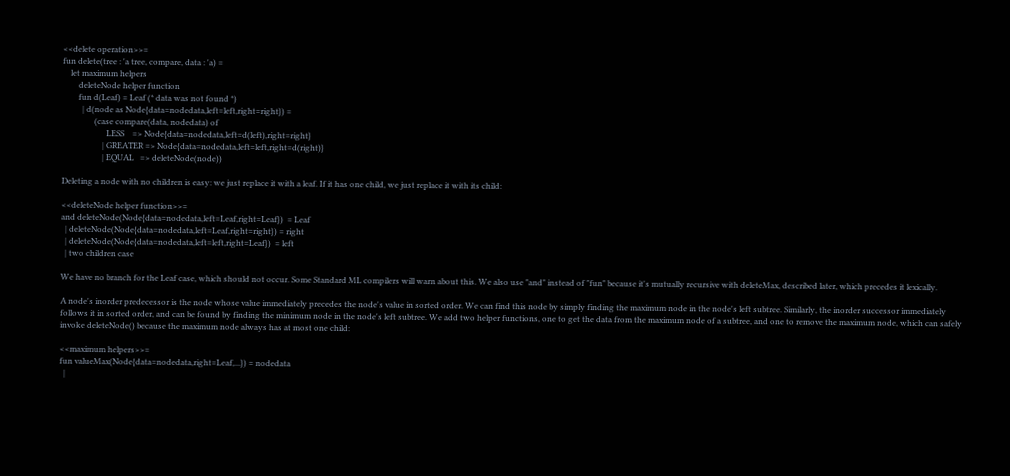<<delete operation>>=
fun delete(tree : 'a tree, compare, data : 'a) =
    let maximum helpers
        deleteNode helper function
        fun d(Leaf) = Leaf (* data was not found *)
          | d(node as Node{data=nodedata,left=left,right=right}) =
                (case compare(data, nodedata) of
                      LESS    => Node{data=nodedata,left=d(left),right=right}
                    | GREATER => Node{data=nodedata,left=left,right=d(right)}
                    | EQUAL   => deleteNode(node))

Deleting a node with no children is easy: we just replace it with a leaf. If it has one child, we just replace it with its child:

<<deleteNode helper function>>=
and deleteNode(Node{data=nodedata,left=Leaf,right=Leaf})  = Leaf
  | deleteNode(Node{data=nodedata,left=Leaf,right=right}) = right
  | deleteNode(Node{data=nodedata,left=left,right=Leaf})  = left
  | two children case

We have no branch for the Leaf case, which should not occur. Some Standard ML compilers will warn about this. We also use "and" instead of "fun" because it's mutually recursive with deleteMax, described later, which precedes it lexically.

A node's inorder predecessor is the node whose value immediately precedes the node's value in sorted order. We can find this node by simply finding the maximum node in the node's left subtree. Similarly, the inorder successor immediately follows it in sorted order, and can be found by finding the minimum node in the node's left subtree. We add two helper functions, one to get the data from the maximum node of a subtree, and one to remove the maximum node, which can safely invoke deleteNode() because the maximum node always has at most one child:

<<maximum helpers>>=
fun valueMax(Node{data=nodedata,right=Leaf,...}) = nodedata
  |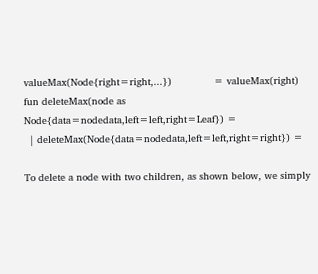valueMax(Node{right=right,...})              = valueMax(right)
fun deleteMax(node as Node{data=nodedata,left=left,right=Leaf}) =
  | deleteMax(Node{data=nodedata,left=left,right=right}) =

To delete a node with two children, as shown below, we simply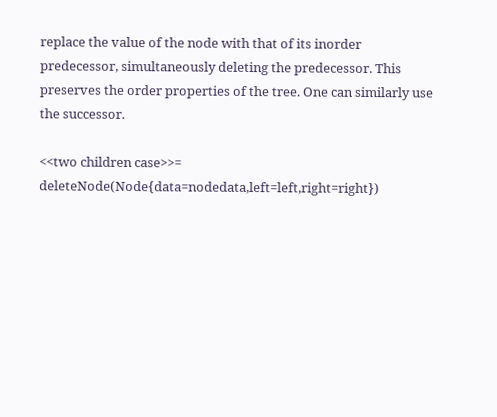replace the value of the node with that of its inorder predecessor, simultaneously deleting the predecessor. This preserves the order properties of the tree. One can similarly use the successor.

<<two children case>>=
deleteNode(Node{data=nodedata,left=left,right=right})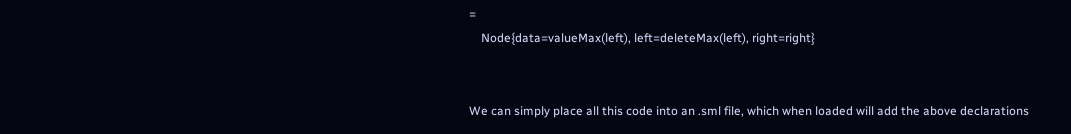=
    Node{data=valueMax(left), left=deleteMax(left), right=right}


We can simply place all this code into an .sml file, which when loaded will add the above declarations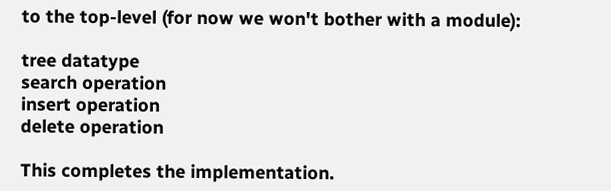to the top-level (for now we won't bother with a module):

tree datatype
search operation
insert operation
delete operation

This completes the implementation.